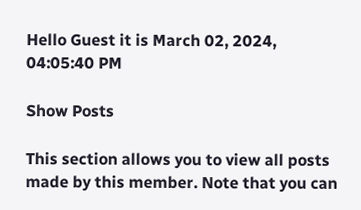Hello Guest it is March 02, 2024, 04:05:40 PM

Show Posts

This section allows you to view all posts made by this member. Note that you can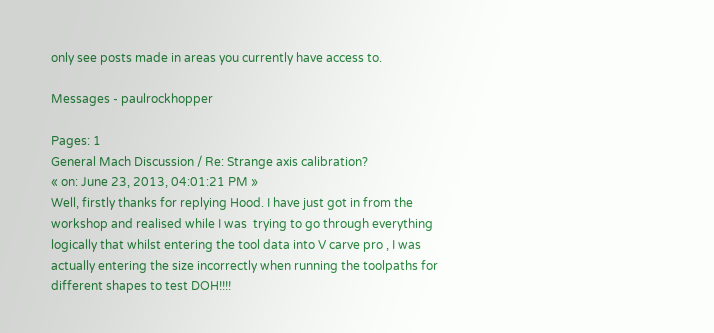only see posts made in areas you currently have access to.

Messages - paulrockhopper

Pages: 1
General Mach Discussion / Re: Strange axis calibration?
« on: June 23, 2013, 04:01:21 PM »
Well, firstly thanks for replying Hood. I have just got in from the workshop and realised while I was  trying to go through everything logically that whilst entering the tool data into V carve pro , I was actually entering the size incorrectly when running the toolpaths for different shapes to test DOH!!!!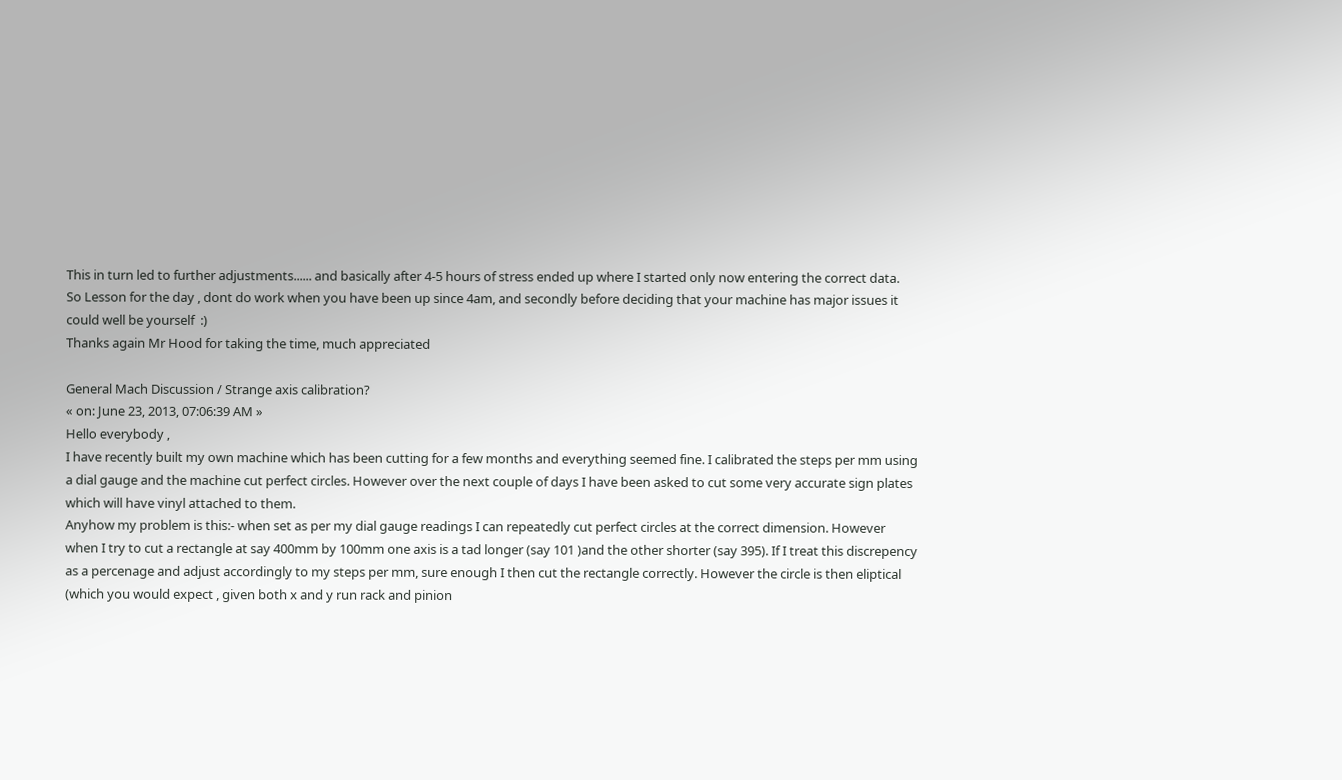This in turn led to further adjustments...... and basically after 4-5 hours of stress ended up where I started only now entering the correct data.
So Lesson for the day , dont do work when you have been up since 4am, and secondly before deciding that your machine has major issues it could well be yourself  :)
Thanks again Mr Hood for taking the time, much appreciated

General Mach Discussion / Strange axis calibration?
« on: June 23, 2013, 07:06:39 AM »
Hello everybody ,
I have recently built my own machine which has been cutting for a few months and everything seemed fine. I calibrated the steps per mm using a dial gauge and the machine cut perfect circles. However over the next couple of days I have been asked to cut some very accurate sign plates which will have vinyl attached to them.
Anyhow my problem is this:- when set as per my dial gauge readings I can repeatedly cut perfect circles at the correct dimension. However when I try to cut a rectangle at say 400mm by 100mm one axis is a tad longer (say 101 )and the other shorter (say 395). If I treat this discrepency as a percenage and adjust accordingly to my steps per mm, sure enough I then cut the rectangle correctly. However the circle is then eliptical (which you would expect , given both x and y run rack and pinion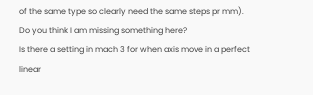of the same type so clearly need the same steps pr mm).
Do you think I am missing something here?
Is there a setting in mach 3 for when axis move in a perfect linear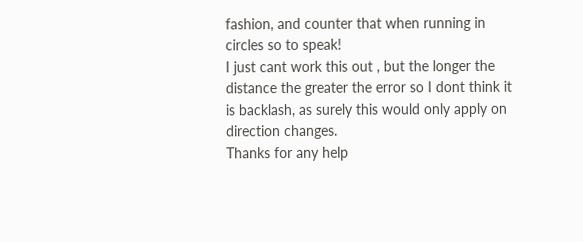fashion, and counter that when running in circles so to speak!
I just cant work this out , but the longer the distance the greater the error so I dont think it is backlash, as surely this would only apply on direction changes.
Thanks for any help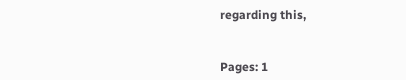regarding this,


Pages: 1